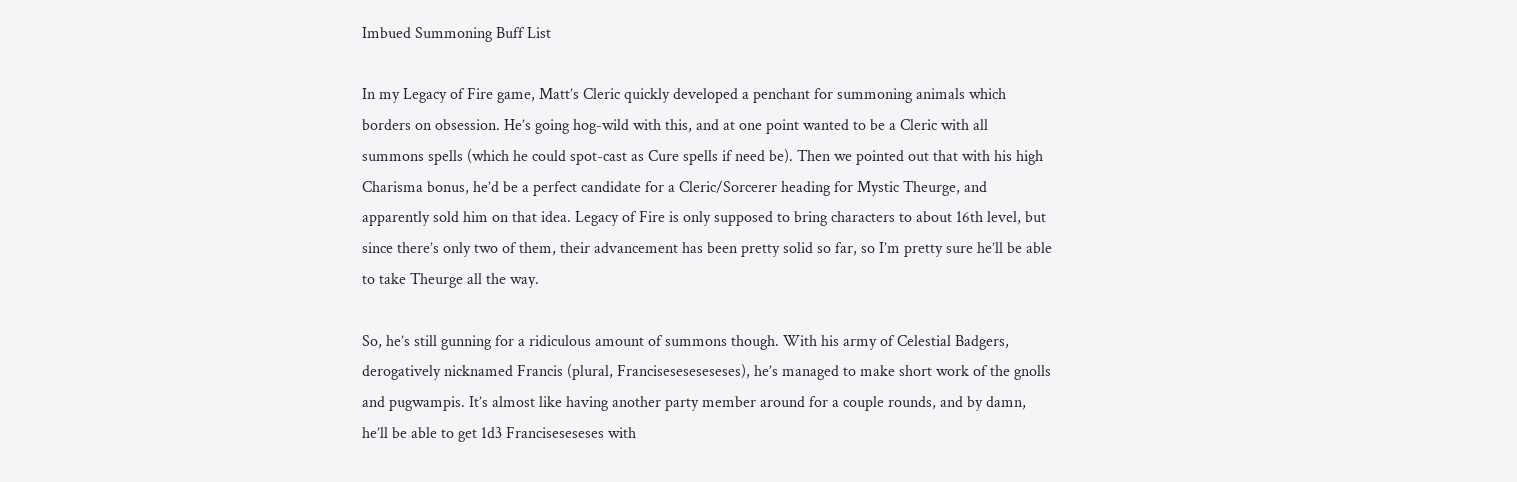Imbued Summoning Buff List

In my Legacy of Fire game, Matt’s Cleric quickly developed a penchant for summoning animals which borders on obsession. He’s going hog-wild with this, and at one point wanted to be a Cleric with all summons spells (which he could spot-cast as Cure spells if need be). Then we pointed out that with his high Charisma bonus, he’d be a perfect candidate for a Cleric/Sorcerer heading for Mystic Theurge, and apparently sold him on that idea. Legacy of Fire is only supposed to bring characters to about 16th level, but since there’s only two of them, their advancement has been pretty solid so far, so I’m pretty sure he’ll be able to take Theurge all the way.

So, he’s still gunning for a ridiculous amount of summons though. With his army of Celestial Badgers, derogatively nicknamed Francis (plural, Franciseseseseseses), he’s managed to make short work of the gnolls and pugwampis. It’s almost like having another party member around for a couple rounds, and by damn, he’ll be able to get 1d3 Franciseseseses with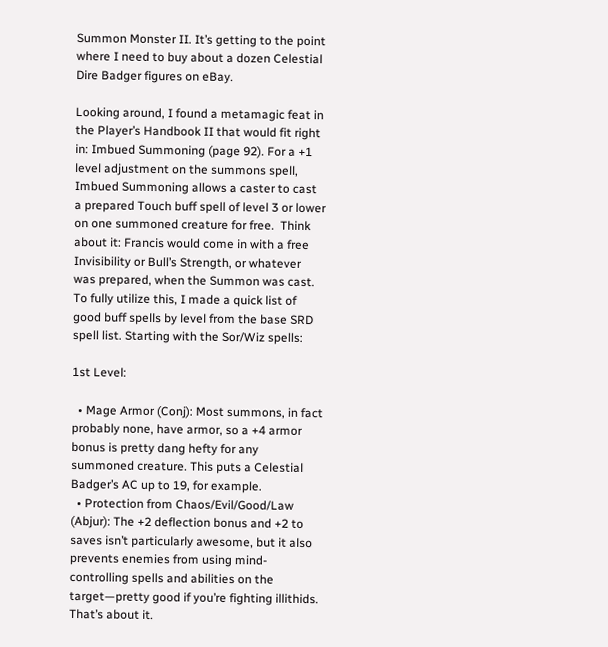Summon Monster II. It’s getting to the point where I need to buy about a dozen Celestial Dire Badger figures on eBay.

Looking around, I found a metamagic feat in the Player’s Handbook II that would fit right in: Imbued Summoning (page 92). For a +1 level adjustment on the summons spell, Imbued Summoning allows a caster to cast a prepared Touch buff spell of level 3 or lower on one summoned creature for free.  Think about it: Francis would come in with a free Invisibility or Bull’s Strength, or whatever was prepared, when the Summon was cast. To fully utilize this, I made a quick list of good buff spells by level from the base SRD spell list. Starting with the Sor/Wiz spells:

1st Level:

  • Mage Armor (Conj): Most summons, in fact probably none, have armor, so a +4 armor bonus is pretty dang hefty for any summoned creature. This puts a Celestial Badger’s AC up to 19, for example.
  • Protection from Chaos/Evil/Good/Law (Abjur): The +2 deflection bonus and +2 to saves isn’t particularly awesome, but it also prevents enemies from using mind-controlling spells and abilities on the target—pretty good if you’re fighting illithids. That’s about it.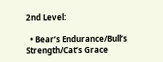2nd Level:

  • Bear’s Endurance/Bull’s Strength/Cat’s Grace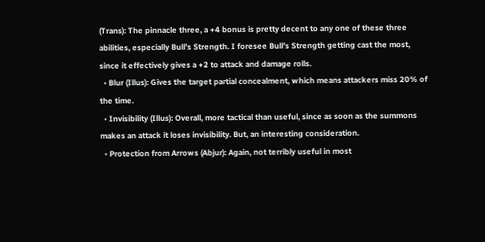(Trans): The pinnacle three, a +4 bonus is pretty decent to any one of these three abilities, especially Bull’s Strength. I foresee Bull’s Strength getting cast the most, since it effectively gives a +2 to attack and damage rolls.
  • Blur (Illus): Gives the target partial concealment, which means attackers miss 20% of the time.
  • Invisibility (Illus): Overall, more tactical than useful, since as soon as the summons makes an attack it loses invisibility. But, an interesting consideration.
  • Protection from Arrows (Abjur): Again, not terribly useful in most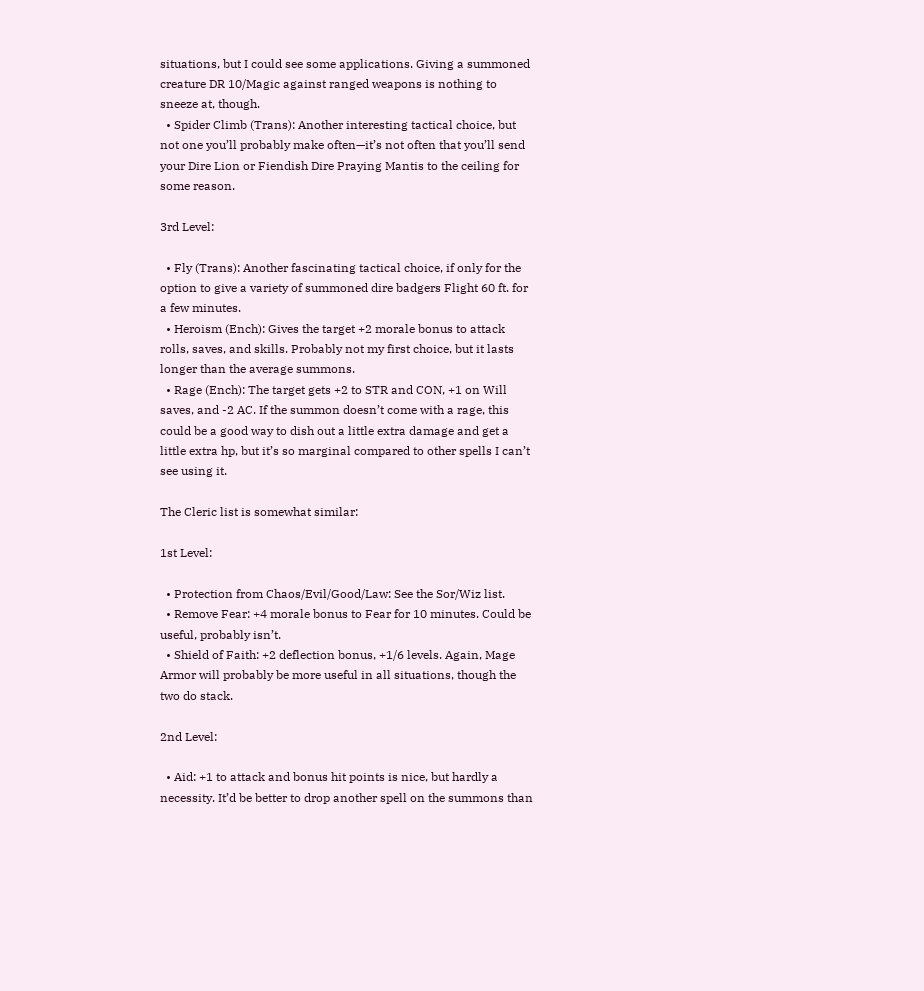situations, but I could see some applications. Giving a summoned creature DR 10/Magic against ranged weapons is nothing to sneeze at, though.
  • Spider Climb (Trans): Another interesting tactical choice, but not one you’ll probably make often—it’s not often that you’ll send your Dire Lion or Fiendish Dire Praying Mantis to the ceiling for some reason.

3rd Level:

  • Fly (Trans): Another fascinating tactical choice, if only for the option to give a variety of summoned dire badgers Flight 60 ft. for a few minutes.
  • Heroism (Ench): Gives the target +2 morale bonus to attack rolls, saves, and skills. Probably not my first choice, but it lasts longer than the average summons.
  • Rage (Ench): The target gets +2 to STR and CON, +1 on Will saves, and -2 AC. If the summon doesn’t come with a rage, this could be a good way to dish out a little extra damage and get a little extra hp, but it’s so marginal compared to other spells I can’t see using it.

The Cleric list is somewhat similar:

1st Level:

  • Protection from Chaos/Evil/Good/Law: See the Sor/Wiz list.
  • Remove Fear: +4 morale bonus to Fear for 10 minutes. Could be useful, probably isn’t.
  • Shield of Faith: +2 deflection bonus, +1/6 levels. Again, Mage Armor will probably be more useful in all situations, though the two do stack.

2nd Level:

  • Aid: +1 to attack and bonus hit points is nice, but hardly a necessity. It’d be better to drop another spell on the summons than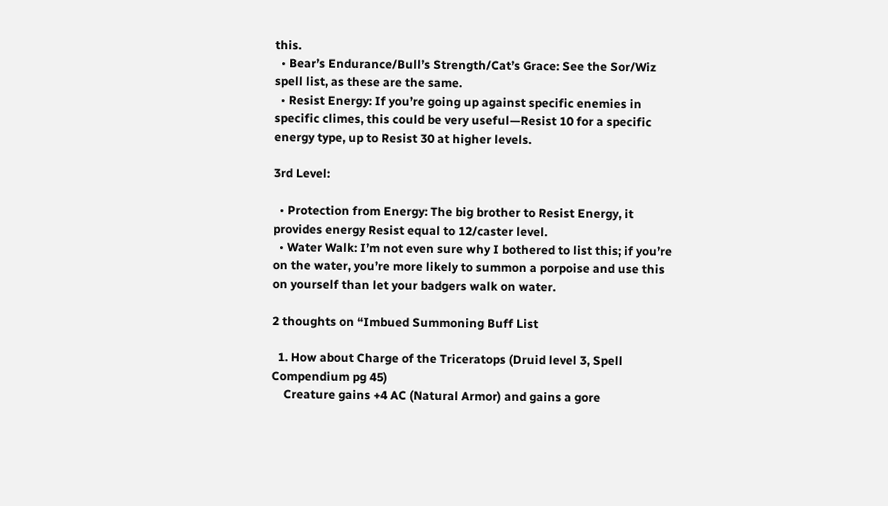this.
  • Bear’s Endurance/Bull’s Strength/Cat’s Grace: See the Sor/Wiz spell list, as these are the same.
  • Resist Energy: If you’re going up against specific enemies in specific climes, this could be very useful—Resist 10 for a specific energy type, up to Resist 30 at higher levels.

3rd Level:

  • Protection from Energy: The big brother to Resist Energy, it provides energy Resist equal to 12/caster level.
  • Water Walk: I’m not even sure why I bothered to list this; if you’re on the water, you’re more likely to summon a porpoise and use this on yourself than let your badgers walk on water.

2 thoughts on “Imbued Summoning Buff List

  1. How about Charge of the Triceratops (Druid level 3, Spell Compendium pg 45)
    Creature gains +4 AC (Natural Armor) and gains a gore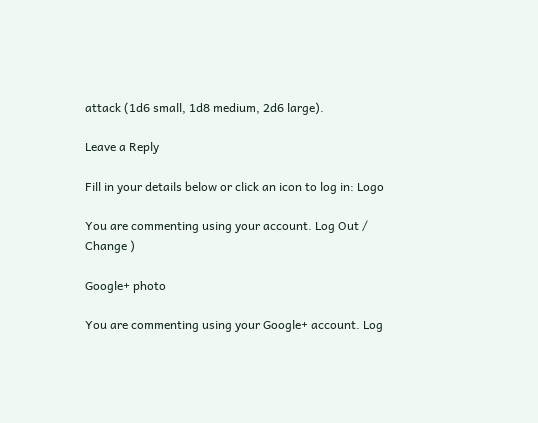attack (1d6 small, 1d8 medium, 2d6 large).

Leave a Reply

Fill in your details below or click an icon to log in: Logo

You are commenting using your account. Log Out /  Change )

Google+ photo

You are commenting using your Google+ account. Log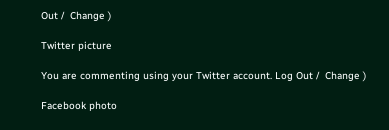Out /  Change )

Twitter picture

You are commenting using your Twitter account. Log Out /  Change )

Facebook photo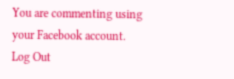You are commenting using your Facebook account. Log Out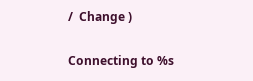/  Change )

Connecting to %s